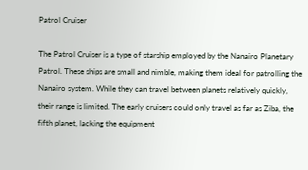Patrol Cruiser

The Patrol Cruiser is a type of starship employed by the Nanairo Planetary Patrol. These ships are small and nimble, making them ideal for patrolling the Nanairo system. While they can travel between planets relatively quickly, their range is limited. The early cruisers could only travel as far as Ziba, the fifth planet, lacking the equipment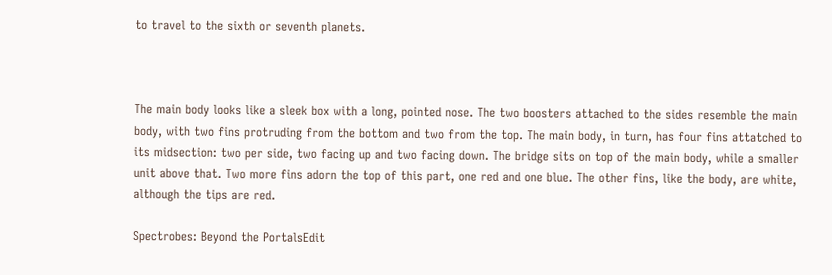to travel to the sixth or seventh planets.



The main body looks like a sleek box with a long, pointed nose. The two boosters attached to the sides resemble the main body, with two fins protruding from the bottom and two from the top. The main body, in turn, has four fins attatched to its midsection: two per side, two facing up and two facing down. The bridge sits on top of the main body, while a smaller unit above that. Two more fins adorn the top of this part, one red and one blue. The other fins, like the body, are white, although the tips are red.

Spectrobes: Beyond the PortalsEdit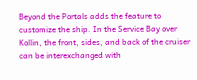Beyond the Portals adds the feature to customize the ship. In the Service Bay over Kollin, the front, sides, and back of the cruiser can be interexchanged with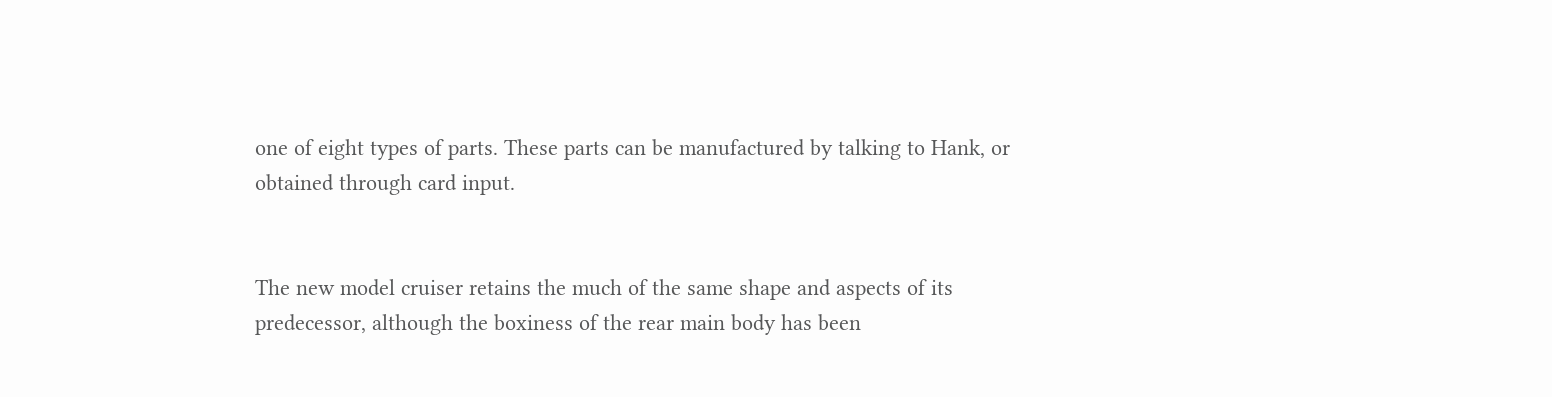one of eight types of parts. These parts can be manufactured by talking to Hank, or obtained through card input.


The new model cruiser retains the much of the same shape and aspects of its predecessor, although the boxiness of the rear main body has been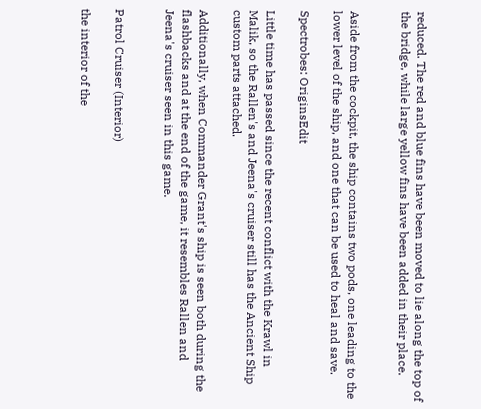reduced. The red and blue fins have been moved to lie along the top of the bridge, while large yellow fins have been added in their place.


Aside from the cockpit, the ship contains two pods, one leading to the lower level of the ship, and one that can be used to heal and save.

Spectrobes: OriginsEdit

Little time has passed since the recent conflict with the Krawl in Malik, so the Rallen's and Jeena's cruiser still has the Ancient Ship custom parts attached.

Additionally, when Commander Grant's ship is seen both during the flashbacks and at the end of the game, it resembles Rallen and Jeena's cruiser seen in this game.


Patrol Cruiser (Interior)

the interior of the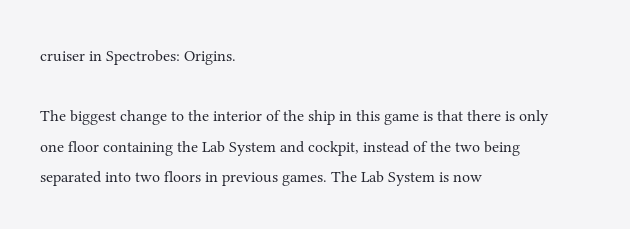cruiser in Spectrobes: Origins.

The biggest change to the interior of the ship in this game is that there is only one floor containing the Lab System and cockpit, instead of the two being separated into two floors in previous games. The Lab System is now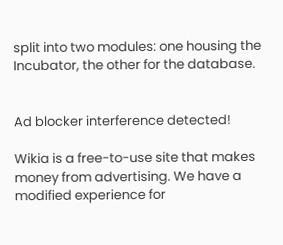split into two modules: one housing the Incubator, the other for the database.


Ad blocker interference detected!

Wikia is a free-to-use site that makes money from advertising. We have a modified experience for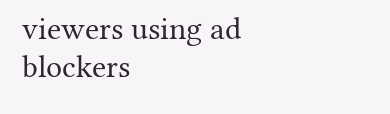viewers using ad blockers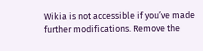Wikia is not accessible if you’ve made further modifications. Remove the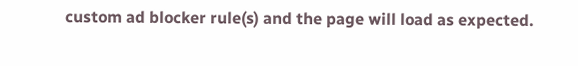custom ad blocker rule(s) and the page will load as expected.